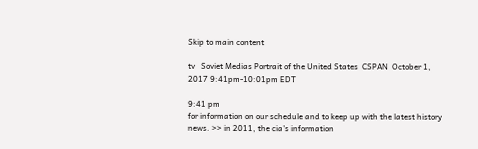Skip to main content

tv   Soviet Medias Portrait of the United States  CSPAN  October 1, 2017 9:41pm-10:01pm EDT

9:41 pm
for information on our schedule and to keep up with the latest history news. >> in 2011, the cia's information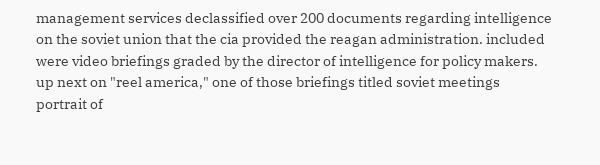management services declassified over 200 documents regarding intelligence on the soviet union that the cia provided the reagan administration. included were video briefings graded by the director of intelligence for policy makers. up next on "reel america," one of those briefings titled soviet meetings portrait of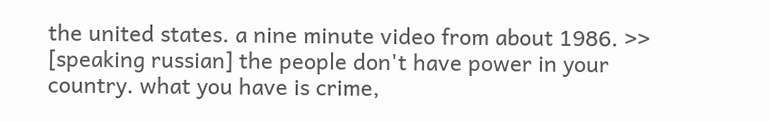the united states. a nine minute video from about 1986. >> [speaking russian] the people don't have power in your country. what you have is crime,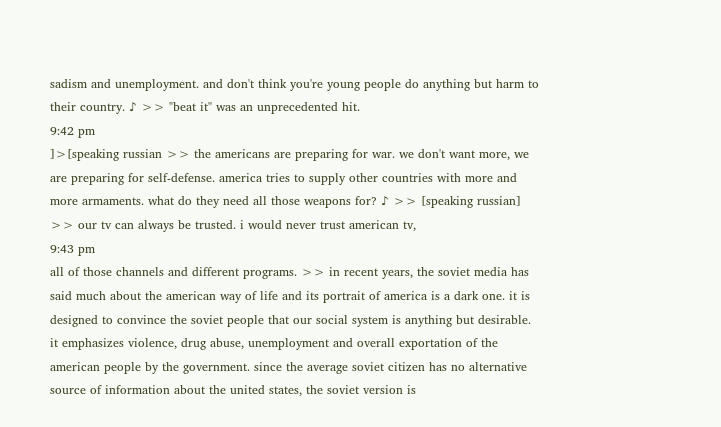sadism and unemployment. and don't think you're young people do anything but harm to their country. ♪ >> "beat it" was an unprecedented hit.
9:42 pm
]>[speaking russian >> the americans are preparing for war. we don't want more, we are preparing for self-defense. america tries to supply other countries with more and more armaments. what do they need all those weapons for? ♪ >> [speaking russian] >> our tv can always be trusted. i would never trust american tv,
9:43 pm
all of those channels and different programs. >> in recent years, the soviet media has said much about the american way of life and its portrait of america is a dark one. it is designed to convince the soviet people that our social system is anything but desirable. it emphasizes violence, drug abuse, unemployment and overall exportation of the american people by the government. since the average soviet citizen has no alternative source of information about the united states, the soviet version is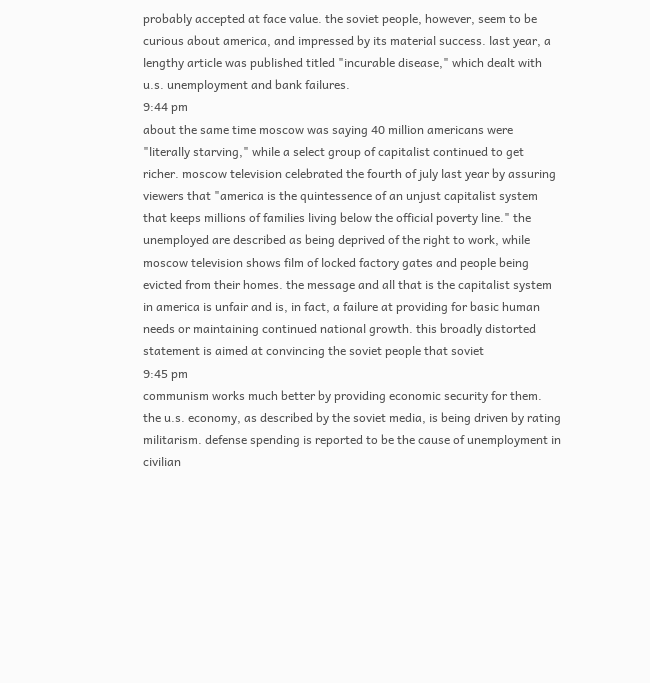probably accepted at face value. the soviet people, however, seem to be curious about america, and impressed by its material success. last year, a lengthy article was published titled "incurable disease," which dealt with u.s. unemployment and bank failures.
9:44 pm
about the same time moscow was saying 40 million americans were "literally starving," while a select group of capitalist continued to get richer. moscow television celebrated the fourth of july last year by assuring viewers that "america is the quintessence of an unjust capitalist system that keeps millions of families living below the official poverty line." the unemployed are described as being deprived of the right to work, while moscow television shows film of locked factory gates and people being evicted from their homes. the message and all that is the capitalist system in america is unfair and is, in fact, a failure at providing for basic human needs or maintaining continued national growth. this broadly distorted statement is aimed at convincing the soviet people that soviet
9:45 pm
communism works much better by providing economic security for them. the u.s. economy, as described by the soviet media, is being driven by rating militarism. defense spending is reported to be the cause of unemployment in civilian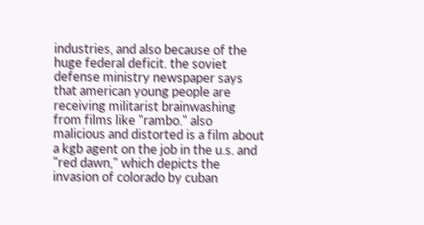industries, and also because of the huge federal deficit. the soviet defense ministry newspaper says that american young people are receiving militarist brainwashing from films like "rambo." also malicious and distorted is a film about a kgb agent on the job in the u.s. and "red dawn," which depicts the invasion of colorado by cuban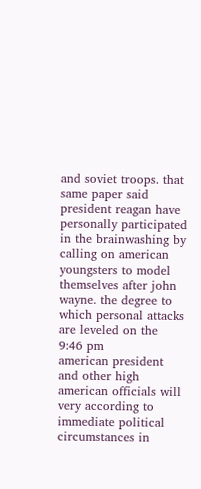and soviet troops. that same paper said president reagan have personally participated in the brainwashing by calling on american youngsters to model themselves after john wayne. the degree to which personal attacks are leveled on the
9:46 pm
american president and other high american officials will very according to immediate political circumstances in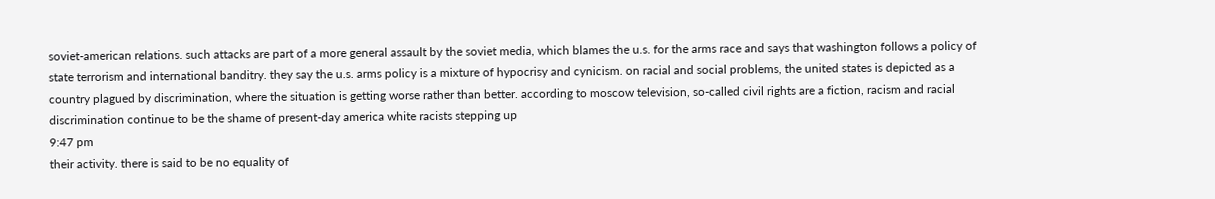soviet-american relations. such attacks are part of a more general assault by the soviet media, which blames the u.s. for the arms race and says that washington follows a policy of state terrorism and international banditry. they say the u.s. arms policy is a mixture of hypocrisy and cynicism. on racial and social problems, the united states is depicted as a country plagued by discrimination, where the situation is getting worse rather than better. according to moscow television, so-called civil rights are a fiction, racism and racial discrimination continue to be the shame of present-day america white racists stepping up
9:47 pm
their activity. there is said to be no equality of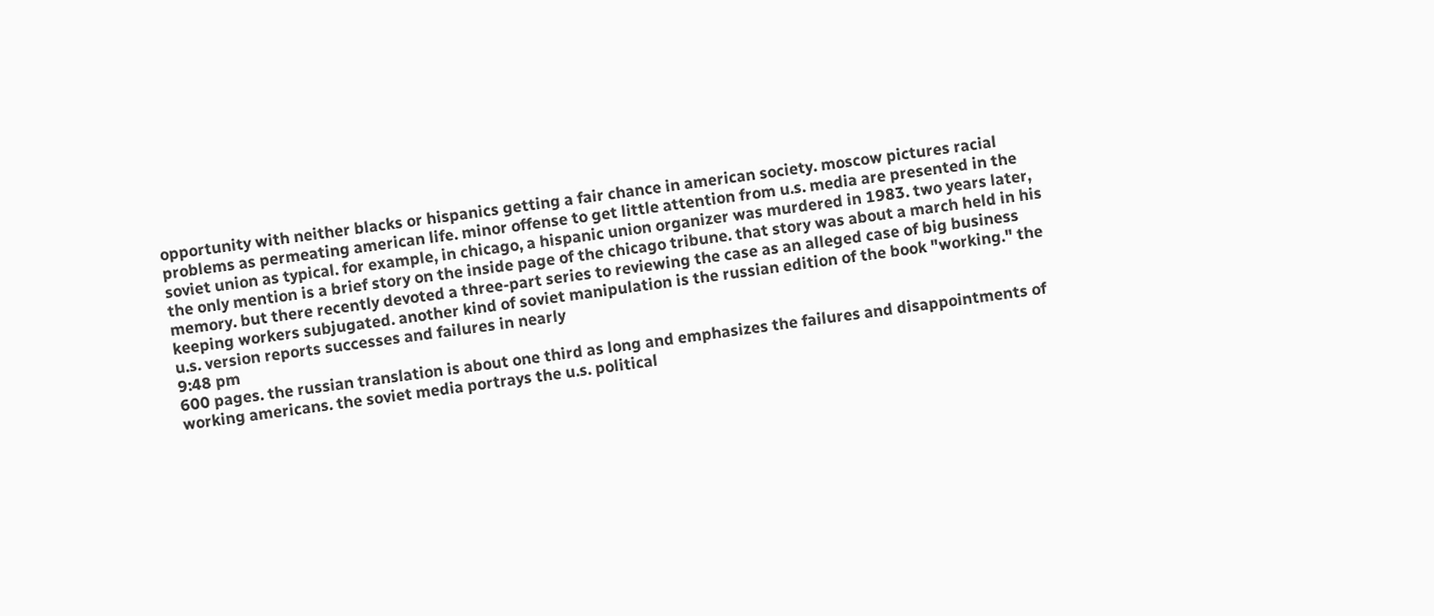opportunity with neither blacks or hispanics getting a fair chance in american society. moscow pictures racial problems as permeating american life. minor offense to get little attention from u.s. media are presented in the soviet union as typical. for example, in chicago, a hispanic union organizer was murdered in 1983. two years later, the only mention is a brief story on the inside page of the chicago tribune. that story was about a march held in his memory. but there recently devoted a three-part series to reviewing the case as an alleged case of big business keeping workers subjugated. another kind of soviet manipulation is the russian edition of the book "working." the u.s. version reports successes and failures in nearly
9:48 pm
600 pages. the russian translation is about one third as long and emphasizes the failures and disappointments of working americans. the soviet media portrays the u.s. political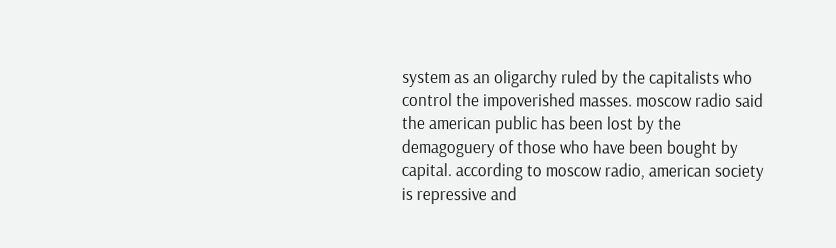system as an oligarchy ruled by the capitalists who control the impoverished masses. moscow radio said the american public has been lost by the demagoguery of those who have been bought by capital. according to moscow radio, american society is repressive and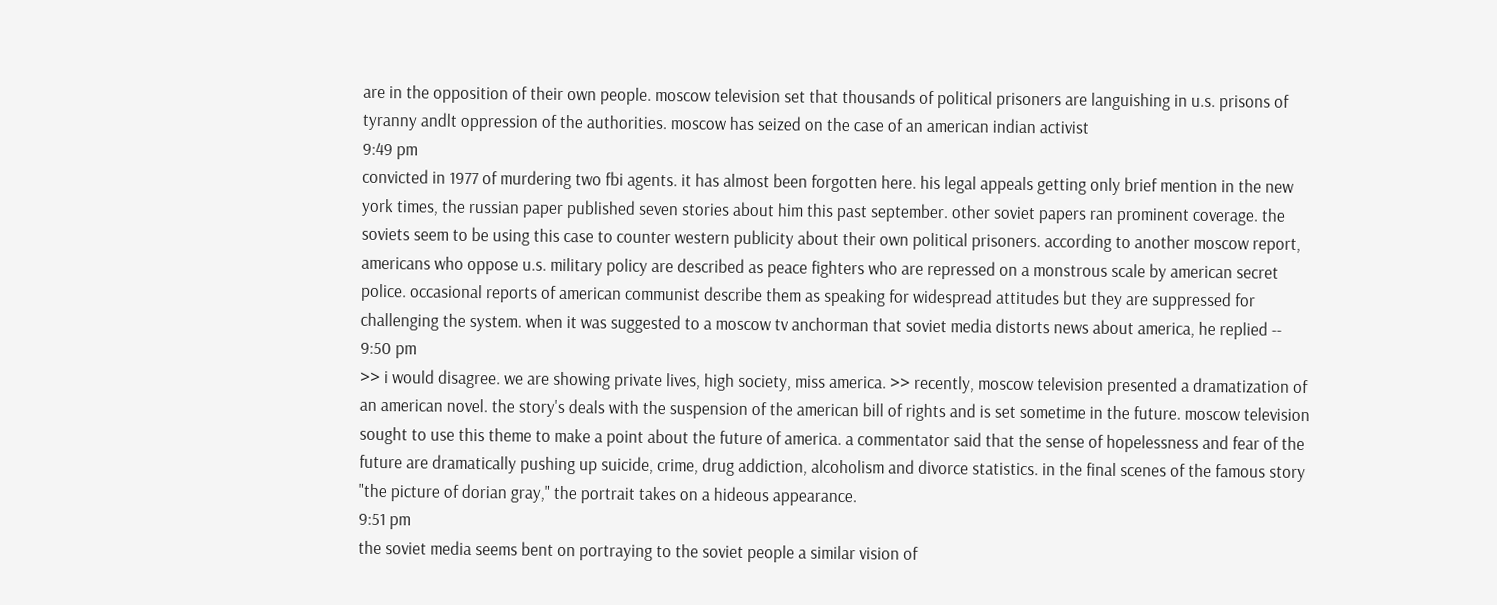are in the opposition of their own people. moscow television set that thousands of political prisoners are languishing in u.s. prisons of tyranny andlt oppression of the authorities. moscow has seized on the case of an american indian activist
9:49 pm
convicted in 1977 of murdering two fbi agents. it has almost been forgotten here. his legal appeals getting only brief mention in the new york times, the russian paper published seven stories about him this past september. other soviet papers ran prominent coverage. the soviets seem to be using this case to counter western publicity about their own political prisoners. according to another moscow report, americans who oppose u.s. military policy are described as peace fighters who are repressed on a monstrous scale by american secret police. occasional reports of american communist describe them as speaking for widespread attitudes but they are suppressed for challenging the system. when it was suggested to a moscow tv anchorman that soviet media distorts news about america, he replied --
9:50 pm
>> i would disagree. we are showing private lives, high society, miss america. >> recently, moscow television presented a dramatization of an american novel. the story's deals with the suspension of the american bill of rights and is set sometime in the future. moscow television sought to use this theme to make a point about the future of america. a commentator said that the sense of hopelessness and fear of the future are dramatically pushing up suicide, crime, drug addiction, alcoholism and divorce statistics. in the final scenes of the famous story "the picture of dorian gray," the portrait takes on a hideous appearance.
9:51 pm
the soviet media seems bent on portraying to the soviet people a similar vision of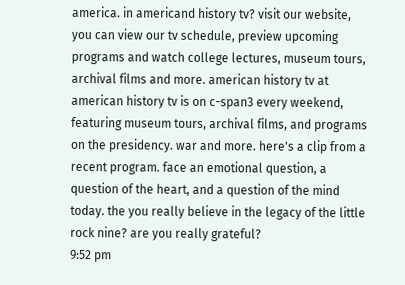america. in americand history tv? visit our website, you can view our tv schedule, preview upcoming programs and watch college lectures, museum tours, archival films and more. american history tv at american history tv is on c-span3 every weekend, featuring museum tours, archival films, and programs on the presidency. war and more. here's a clip from a recent program. face an emotional question, a question of the heart, and a question of the mind today. the you really believe in the legacy of the little rock nine? are you really grateful?
9:52 pm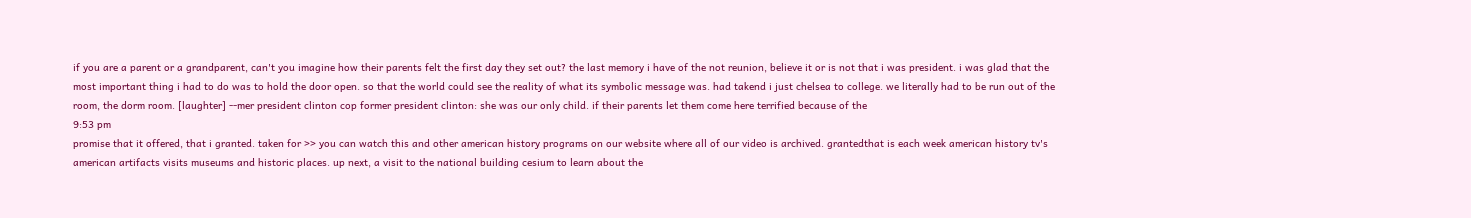if you are a parent or a grandparent, can't you imagine how their parents felt the first day they set out? the last memory i have of the not reunion, believe it or is not that i was president. i was glad that the most important thing i had to do was to hold the door open. so that the world could see the reality of what its symbolic message was. had takend i just chelsea to college. we literally had to be run out of the room, the dorm room. [laughter] --mer president clinton cop former president clinton: she was our only child. if their parents let them come here terrified because of the
9:53 pm
promise that it offered, that i granted. taken for >> you can watch this and other american history programs on our website where all of our video is archived. grantedthat is each week american history tv's american artifacts visits museums and historic places. up next, a visit to the national building cesium to learn about the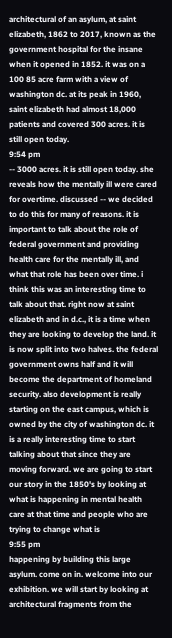architectural of an asylum, at saint elizabeth, 1862 to 2017, known as the government hospital for the insane when it opened in 1852. it was on a 100 85 acre farm with a view of washington dc. at its peak in 1960, saint elizabeth had almost 18,000 patients and covered 300 acres. it is still open today.
9:54 pm
-- 3000 acres. it is still open today. she reveals how the mentally ill were cared for overtime. discussed -- we decided to do this for many of reasons. it is important to talk about the role of federal government and providing health care for the mentally ill, and what that role has been over time. i think this was an interesting time to talk about that. right now at saint elizabeth and in d.c., it is a time when they are looking to develop the land. it is now split into two halves. the federal government owns half and it will become the department of homeland security. also development is really starting on the east campus, which is owned by the city of washington dc. it is a really interesting time to start talking about that since they are moving forward. we are going to start our story in the 1850's by looking at what is happening in mental health care at that time and people who are trying to change what is
9:55 pm
happening by building this large asylum. come on in. welcome into our exhibition. we will start by looking at architectural fragments from the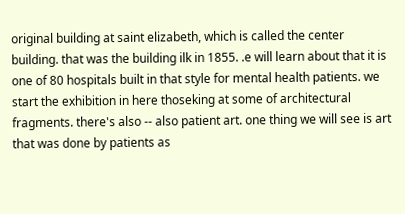original building at saint elizabeth, which is called the center building. that was the building ilk in 1855. .e will learn about that it is one of 80 hospitals built in that style for mental health patients. we start the exhibition in here thoseking at some of architectural fragments. there's also -- also patient art. one thing we will see is art that was done by patients as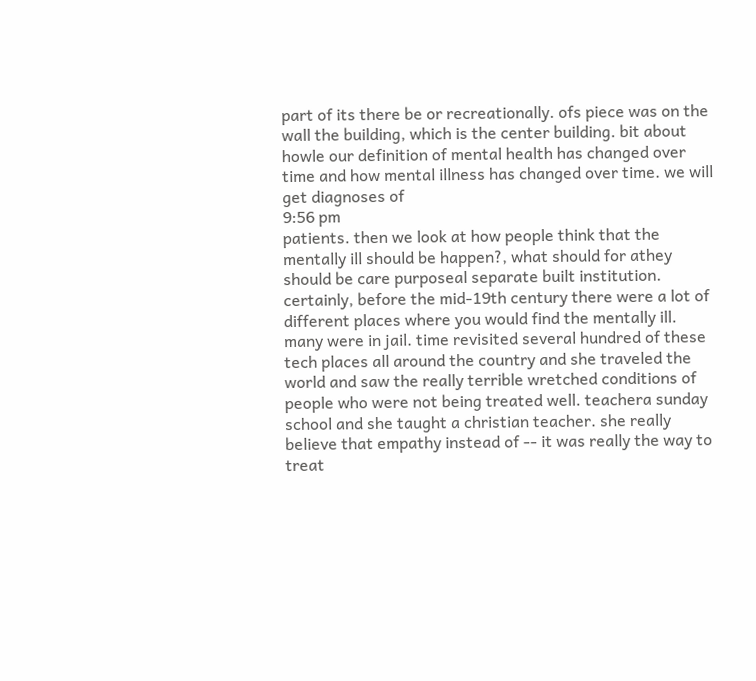part of its there be or recreationally. ofs piece was on the wall the building, which is the center building. bit about howle our definition of mental health has changed over time and how mental illness has changed over time. we will get diagnoses of
9:56 pm
patients. then we look at how people think that the mentally ill should be happen?, what should for athey should be care purposeal separate built institution. certainly, before the mid-19th century there were a lot of different places where you would find the mentally ill. many were in jail. time revisited several hundred of these tech places all around the country and she traveled the world and saw the really terrible wretched conditions of people who were not being treated well. teachera sunday school and she taught a christian teacher. she really believe that empathy instead of -- it was really the way to treat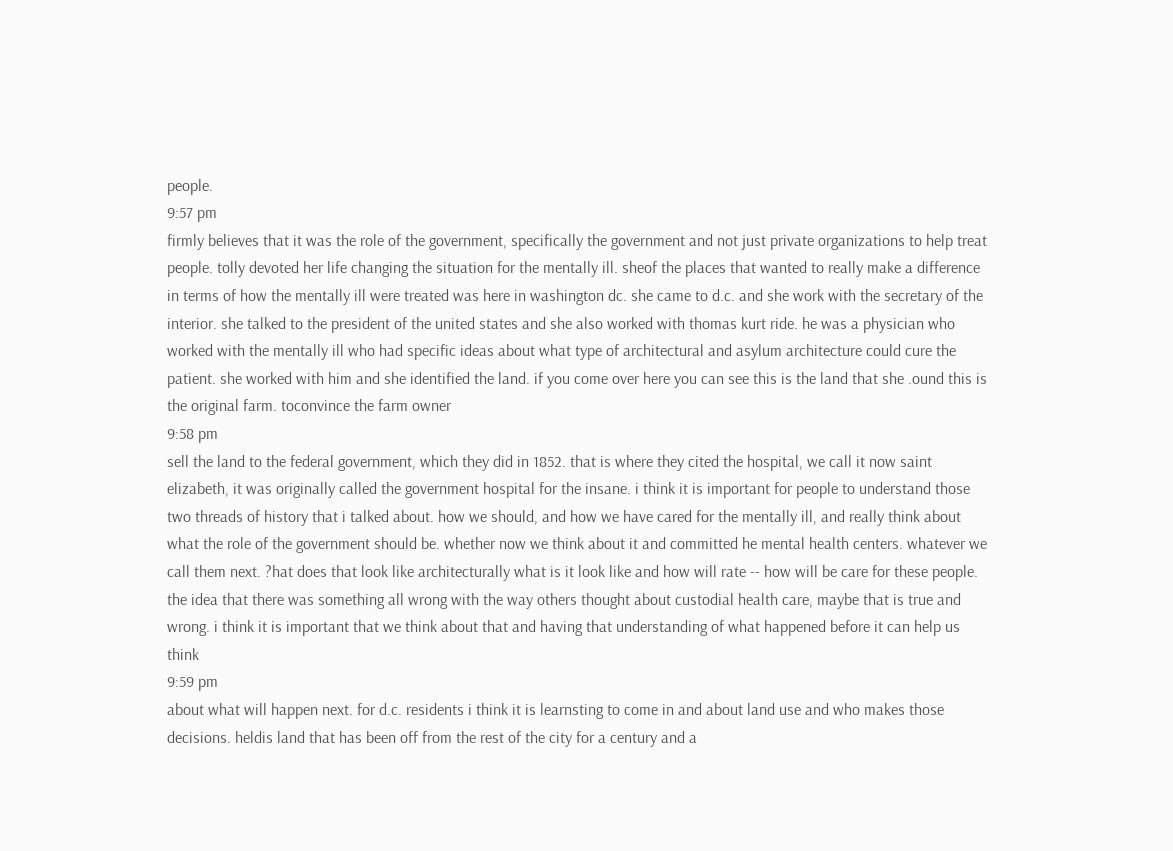people.
9:57 pm
firmly believes that it was the role of the government, specifically the government and not just private organizations to help treat people. tolly devoted her life changing the situation for the mentally ill. sheof the places that wanted to really make a difference in terms of how the mentally ill were treated was here in washington dc. she came to d.c. and she work with the secretary of the interior. she talked to the president of the united states and she also worked with thomas kurt ride. he was a physician who worked with the mentally ill who had specific ideas about what type of architectural and asylum architecture could cure the patient. she worked with him and she identified the land. if you come over here you can see this is the land that she .ound this is the original farm. toconvince the farm owner
9:58 pm
sell the land to the federal government, which they did in 1852. that is where they cited the hospital, we call it now saint elizabeth, it was originally called the government hospital for the insane. i think it is important for people to understand those two threads of history that i talked about. how we should, and how we have cared for the mentally ill, and really think about what the role of the government should be. whether now we think about it and committed he mental health centers. whatever we call them next. ?hat does that look like architecturally what is it look like and how will rate -- how will be care for these people. the idea that there was something all wrong with the way others thought about custodial health care, maybe that is true and wrong. i think it is important that we think about that and having that understanding of what happened before it can help us think
9:59 pm
about what will happen next. for d.c. residents i think it is learnsting to come in and about land use and who makes those decisions. heldis land that has been off from the rest of the city for a century and a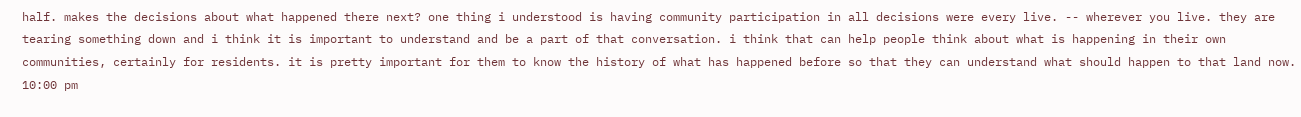half. makes the decisions about what happened there next? one thing i understood is having community participation in all decisions were every live. -- wherever you live. they are tearing something down and i think it is important to understand and be a part of that conversation. i think that can help people think about what is happening in their own communities, certainly for residents. it is pretty important for them to know the history of what has happened before so that they can understand what should happen to that land now.
10:00 pm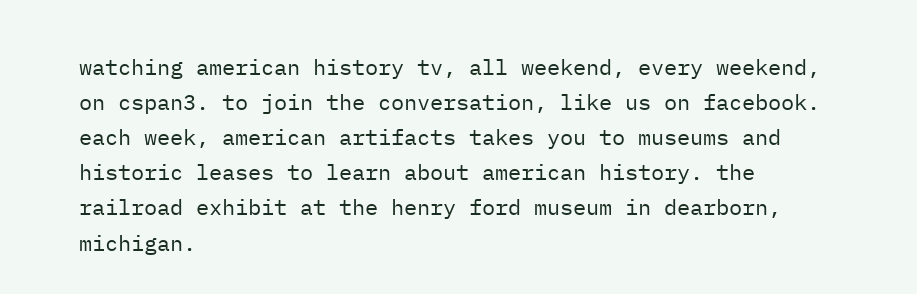watching american history tv, all weekend, every weekend, on cspan3. to join the conversation, like us on facebook. each week, american artifacts takes you to museums and historic leases to learn about american history. the railroad exhibit at the henry ford museum in dearborn, michigan.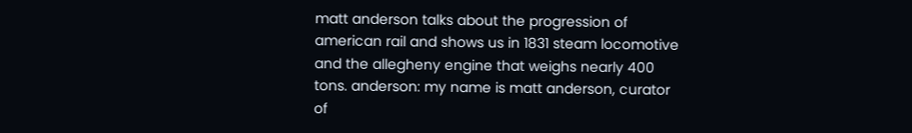matt anderson talks about the progression of american rail and shows us in 1831 steam locomotive and the allegheny engine that weighs nearly 400 tons. anderson: my name is matt anderson, curator of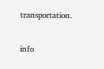transportation.


info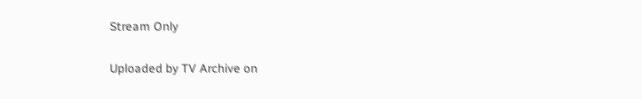Stream Only

Uploaded by TV Archive on